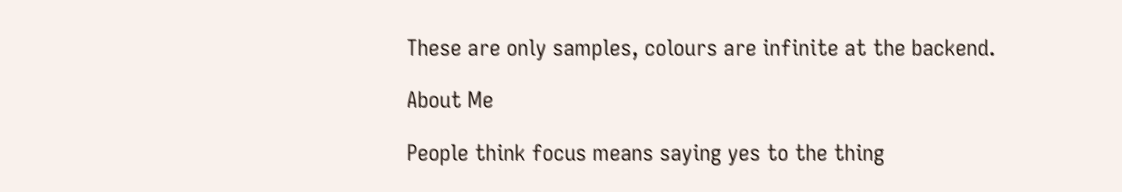These are only samples, colours are infinite at the backend.

About Me

People think focus means saying yes to the thing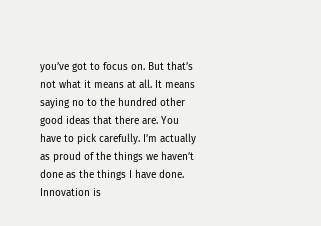you’ve got to focus on. But that’s not what it means at all. It means saying no to the hundred other good ideas that there are. You have to pick carefully. I’m actually as proud of the things we haven’t done as the things I have done. Innovation is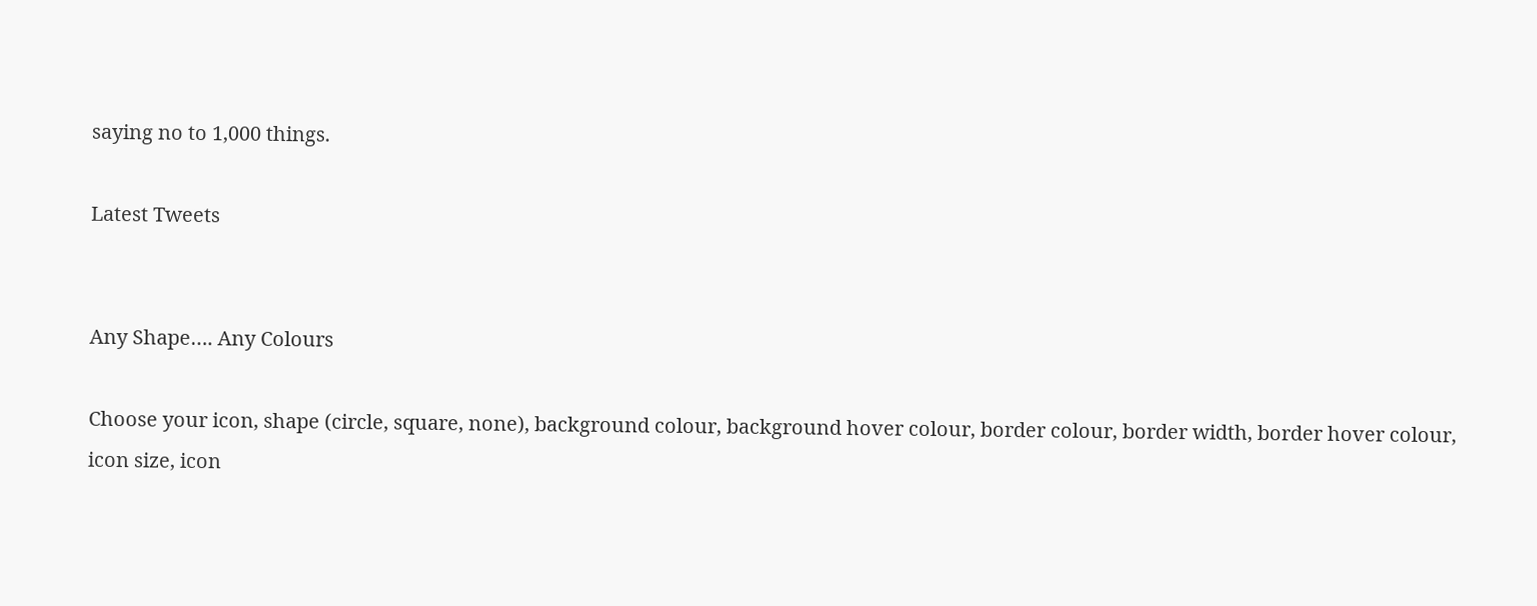saying no to 1,000 things.

Latest Tweets


Any Shape…. Any Colours

Choose your icon, shape (circle, square, none), background colour, background hover colour, border colour, border width, border hover colour, icon size, icon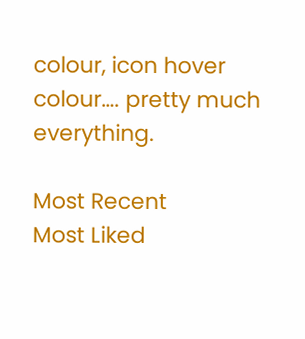colour, icon hover colour…. pretty much everything.

Most Recent
Most Liked